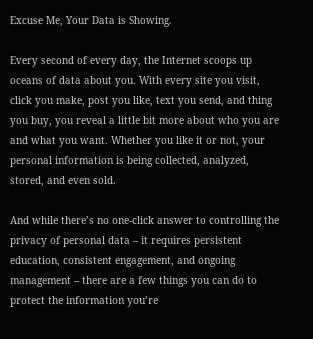Excuse Me, Your Data is Showing.

Every second of every day, the Internet scoops up oceans of data about you. With every site you visit, click you make, post you like, text you send, and thing you buy, you reveal a little bit more about who you are and what you want. Whether you like it or not, your personal information is being collected, analyzed, stored, and even sold.

And while there’s no one-click answer to controlling the privacy of personal data – it requires persistent education, consistent engagement, and ongoing management – there are a few things you can do to protect the information you’re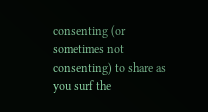consenting (or sometimes not consenting) to share as you surf the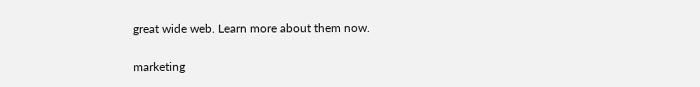great wide web. Learn more about them now.

marketing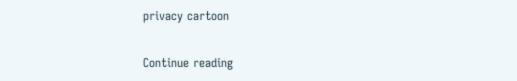privacy cartoon

Continue reading